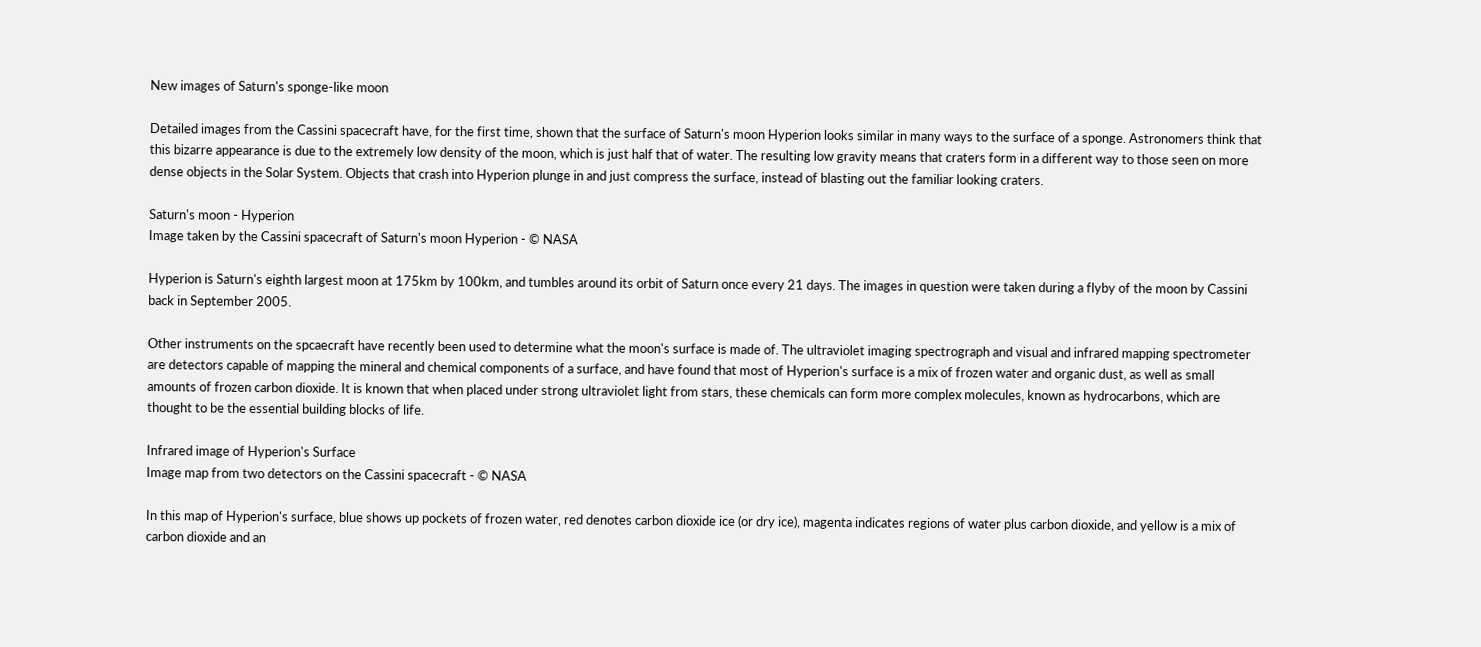New images of Saturn's sponge-like moon

Detailed images from the Cassini spacecraft have, for the first time, shown that the surface of Saturn's moon Hyperion looks similar in many ways to the surface of a sponge. Astronomers think that this bizarre appearance is due to the extremely low density of the moon, which is just half that of water. The resulting low gravity means that craters form in a different way to those seen on more dense objects in the Solar System. Objects that crash into Hyperion plunge in and just compress the surface, instead of blasting out the familiar looking craters.

Saturn's moon - Hyperion
Image taken by the Cassini spacecraft of Saturn's moon Hyperion - © NASA

Hyperion is Saturn's eighth largest moon at 175km by 100km, and tumbles around its orbit of Saturn once every 21 days. The images in question were taken during a flyby of the moon by Cassini back in September 2005.

Other instruments on the spcaecraft have recently been used to determine what the moon's surface is made of. The ultraviolet imaging spectrograph and visual and infrared mapping spectrometer are detectors capable of mapping the mineral and chemical components of a surface, and have found that most of Hyperion's surface is a mix of frozen water and organic dust, as well as small amounts of frozen carbon dioxide. It is known that when placed under strong ultraviolet light from stars, these chemicals can form more complex molecules, known as hydrocarbons, which are thought to be the essential building blocks of life.

Infrared image of Hyperion's Surface
Image map from two detectors on the Cassini spacecraft - © NASA

In this map of Hyperion's surface, blue shows up pockets of frozen water, red denotes carbon dioxide ice (or dry ice), magenta indicates regions of water plus carbon dioxide, and yellow is a mix of carbon dioxide and an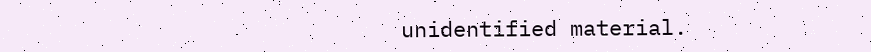unidentified material.